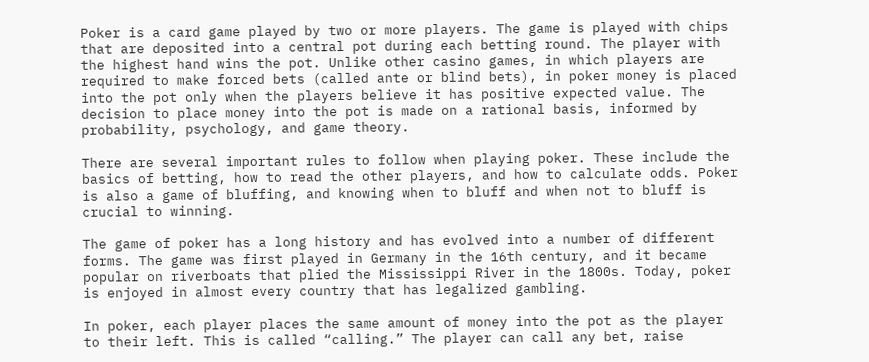Poker is a card game played by two or more players. The game is played with chips that are deposited into a central pot during each betting round. The player with the highest hand wins the pot. Unlike other casino games, in which players are required to make forced bets (called ante or blind bets), in poker money is placed into the pot only when the players believe it has positive expected value. The decision to place money into the pot is made on a rational basis, informed by probability, psychology, and game theory.

There are several important rules to follow when playing poker. These include the basics of betting, how to read the other players, and how to calculate odds. Poker is also a game of bluffing, and knowing when to bluff and when not to bluff is crucial to winning.

The game of poker has a long history and has evolved into a number of different forms. The game was first played in Germany in the 16th century, and it became popular on riverboats that plied the Mississippi River in the 1800s. Today, poker is enjoyed in almost every country that has legalized gambling.

In poker, each player places the same amount of money into the pot as the player to their left. This is called “calling.” The player can call any bet, raise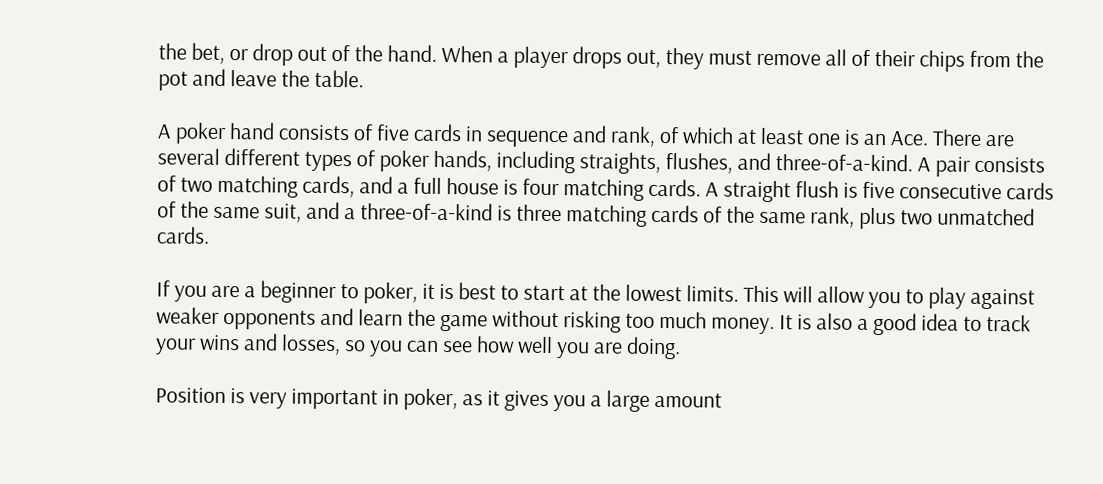the bet, or drop out of the hand. When a player drops out, they must remove all of their chips from the pot and leave the table.

A poker hand consists of five cards in sequence and rank, of which at least one is an Ace. There are several different types of poker hands, including straights, flushes, and three-of-a-kind. A pair consists of two matching cards, and a full house is four matching cards. A straight flush is five consecutive cards of the same suit, and a three-of-a-kind is three matching cards of the same rank, plus two unmatched cards.

If you are a beginner to poker, it is best to start at the lowest limits. This will allow you to play against weaker opponents and learn the game without risking too much money. It is also a good idea to track your wins and losses, so you can see how well you are doing.

Position is very important in poker, as it gives you a large amount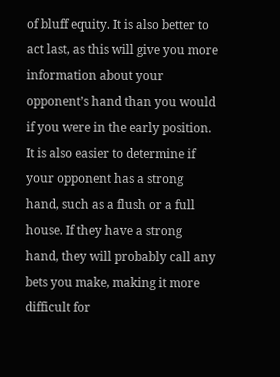of bluff equity. It is also better to act last, as this will give you more information about your opponent’s hand than you would if you were in the early position. It is also easier to determine if your opponent has a strong hand, such as a flush or a full house. If they have a strong hand, they will probably call any bets you make, making it more difficult for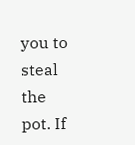you to steal the pot. If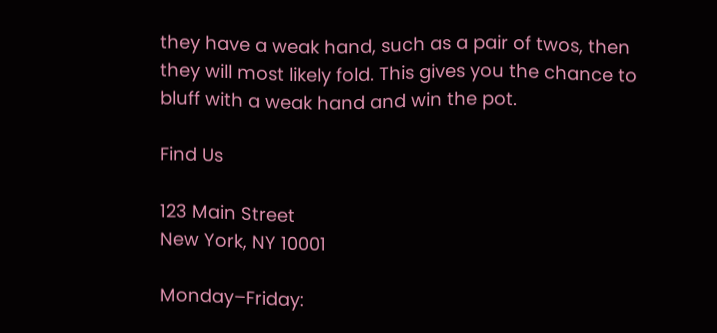they have a weak hand, such as a pair of twos, then they will most likely fold. This gives you the chance to bluff with a weak hand and win the pot.

Find Us

123 Main Street
New York, NY 10001

Monday–Friday: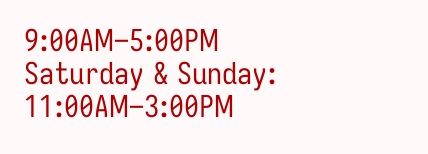9:00AM–5:00PM
Saturday & Sunday: 11:00AM–3:00PM